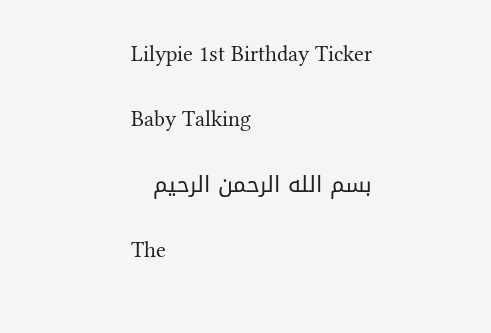Lilypie 1st Birthday Ticker

Baby Talking

بسم الله الرحمن الرحيم

The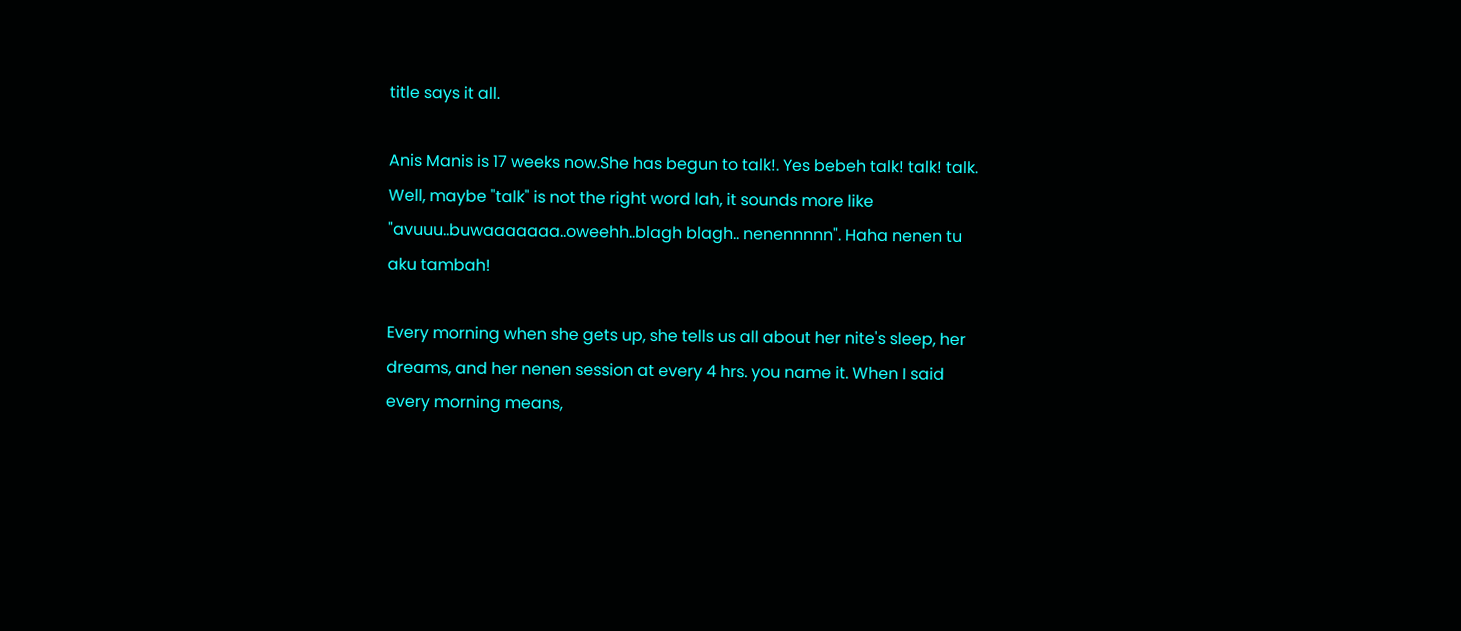title says it all.

Anis Manis is 17 weeks now.She has begun to talk!. Yes bebeh talk! talk! talk. Well, maybe "talk" is not the right word lah, it sounds more like "avuuu..buwaaaaaaa..oweehh..blagh blagh.. nenennnnn". Haha nenen tu aku tambah!

Every morning when she gets up, she tells us all about her nite's sleep, her dreams, and her nenen session at every 4 hrs. you name it. When I said every morning means,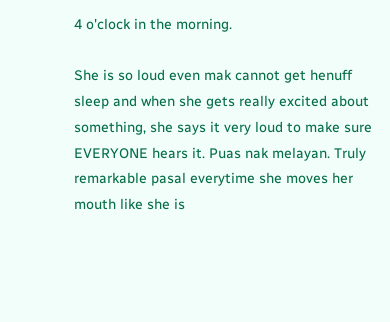4 o'clock in the morning.

She is so loud even mak cannot get henuff sleep and when she gets really excited about something, she says it very loud to make sure EVERYONE hears it. Puas nak melayan. Truly remarkable pasal everytime she moves her mouth like she is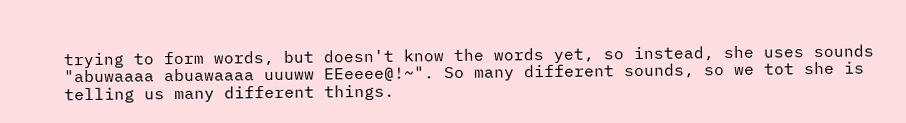trying to form words, but doesn't know the words yet, so instead, she uses sounds "abuwaaaa abuawaaaa uuuww EEeeee@!~". So many different sounds, so we tot she is telling us many different things.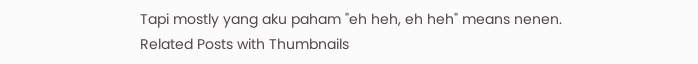Tapi mostly yang aku paham "eh heh, eh heh" means nenen.
Related Posts with Thumbnails